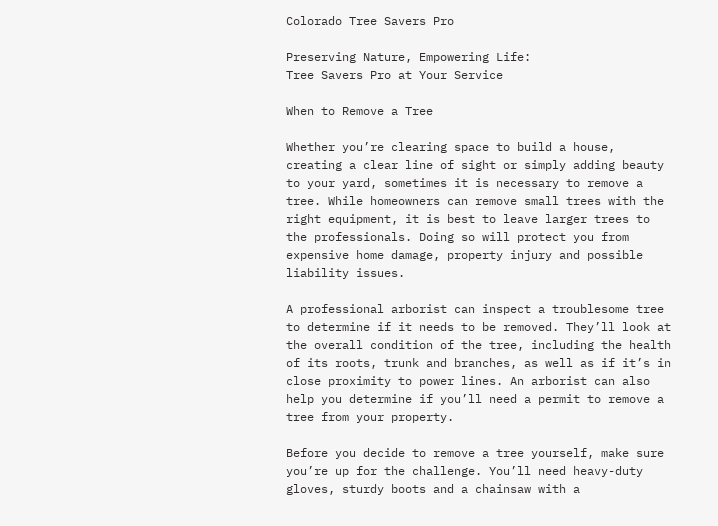Colorado Tree Savers Pro

Preserving Nature, Empowering Life:
Tree Savers Pro at Your Service

When to Remove a Tree

Whether you’re clearing space to build a house, creating a clear line of sight or simply adding beauty to your yard, sometimes it is necessary to remove a tree. While homeowners can remove small trees with the right equipment, it is best to leave larger trees to the professionals. Doing so will protect you from expensive home damage, property injury and possible liability issues.

A professional arborist can inspect a troublesome tree to determine if it needs to be removed. They’ll look at the overall condition of the tree, including the health of its roots, trunk and branches, as well as if it’s in close proximity to power lines. An arborist can also help you determine if you’ll need a permit to remove a tree from your property.

Before you decide to remove a tree yourself, make sure you’re up for the challenge. You’ll need heavy-duty gloves, sturdy boots and a chainsaw with a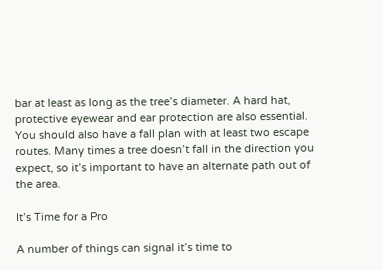bar at least as long as the tree’s diameter. A hard hat, protective eyewear and ear protection are also essential. You should also have a fall plan with at least two escape routes. Many times a tree doesn’t fall in the direction you expect, so it’s important to have an alternate path out of the area.

It’s Time for a Pro

A number of things can signal it’s time to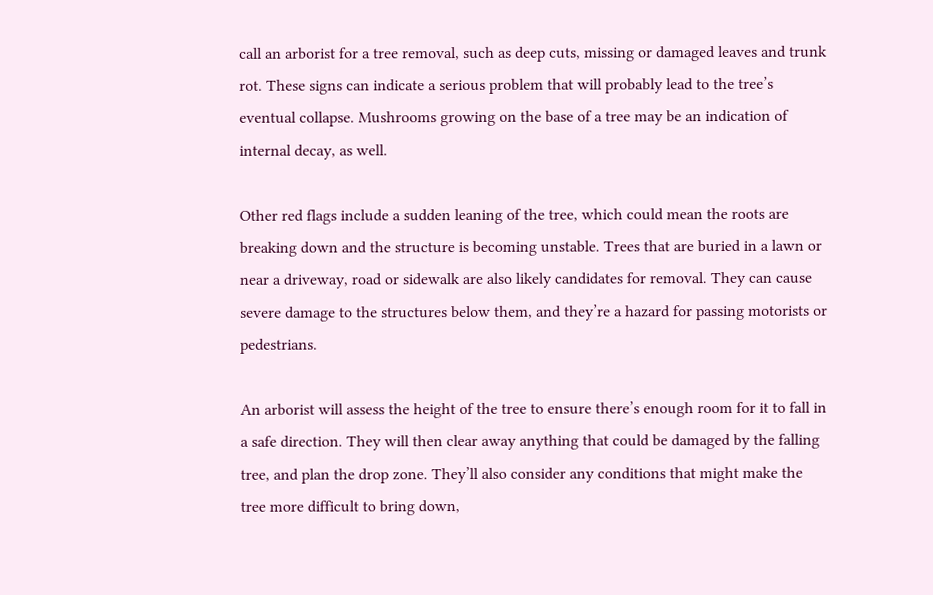call an arborist for a tree removal, such as deep cuts, missing or damaged leaves and trunk rot. These signs can indicate a serious problem that will probably lead to the tree’s eventual collapse. Mushrooms growing on the base of a tree may be an indication of internal decay, as well.

Other red flags include a sudden leaning of the tree, which could mean the roots are breaking down and the structure is becoming unstable. Trees that are buried in a lawn or near a driveway, road or sidewalk are also likely candidates for removal. They can cause severe damage to the structures below them, and they’re a hazard for passing motorists or pedestrians.

An arborist will assess the height of the tree to ensure there’s enough room for it to fall in a safe direction. They will then clear away anything that could be damaged by the falling tree, and plan the drop zone. They’ll also consider any conditions that might make the tree more difficult to bring down,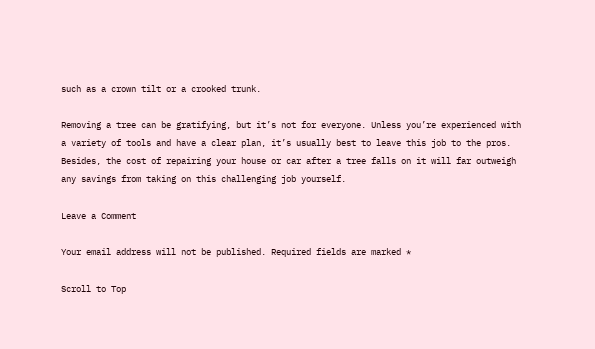such as a crown tilt or a crooked trunk.

Removing a tree can be gratifying, but it’s not for everyone. Unless you’re experienced with a variety of tools and have a clear plan, it’s usually best to leave this job to the pros. Besides, the cost of repairing your house or car after a tree falls on it will far outweigh any savings from taking on this challenging job yourself.

Leave a Comment

Your email address will not be published. Required fields are marked *

Scroll to Top